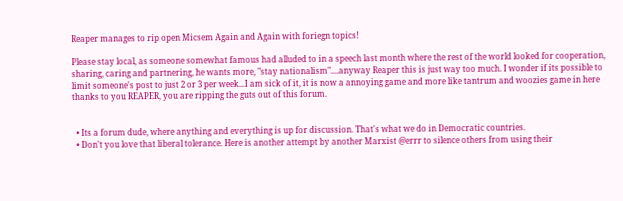Reaper manages to rip open Micsem Again and Again with foriegn topics!

Please stay local, as someone somewhat famous had alluded to in a speech last month where the rest of the world looked for cooperation, sharing, caring and partnering, he wants more, "stay nationalism"....anyway Reaper this is just way too much. I wonder if its possible to limit someone's post to just 2 or 3 per week...I am sick of it, it is now a annoying game and more like tantrum and woozies game in here thanks to you REAPER, you are ripping the guts out of this forum.


  • Its a forum dude, where anything and everything is up for discussion. That's what we do in Democratic countries.
  • Don't you love that liberal tolerance. Here is another attempt by another Marxist @errr to silence others from using their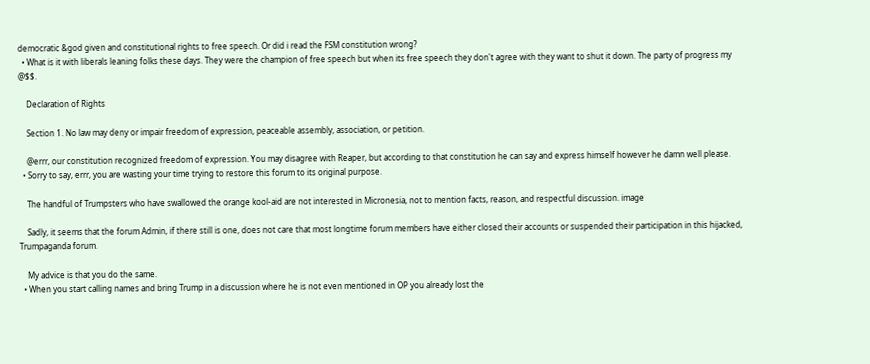democratic &god given and constitutional rights to free speech. Or did i read the FSM constitution wrong?
  • What is it with liberals leaning folks these days. They were the champion of free speech but when its free speech they don't agree with they want to shut it down. The party of progress my @$$.

    Declaration of Rights

    Section 1. No law may deny or impair freedom of expression, peaceable assembly, association, or petition.

    @errr, our constitution recognized freedom of expression. You may disagree with Reaper, but according to that constitution he can say and express himself however he damn well please.
  • Sorry to say, errr, you are wasting your time trying to restore this forum to its original purpose.

    The handful of Trumpsters who have swallowed the orange kool-aid are not interested in Micronesia, not to mention facts, reason, and respectful discussion. image

    Sadly, it seems that the forum Admin, if there still is one, does not care that most longtime forum members have either closed their accounts or suspended their participation in this hijacked, Trumpaganda forum.

    My advice is that you do the same.
  • When you start calling names and bring Trump in a discussion where he is not even mentioned in OP you already lost the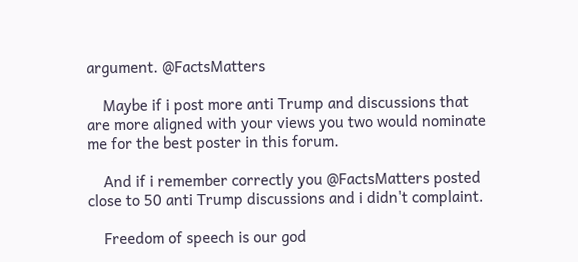argument. @FactsMatters

    Maybe if i post more anti Trump and discussions that are more aligned with your views you two would nominate me for the best poster in this forum.

    And if i remember correctly you @FactsMatters posted close to 50 anti Trump discussions and i didn't complaint.

    Freedom of speech is our god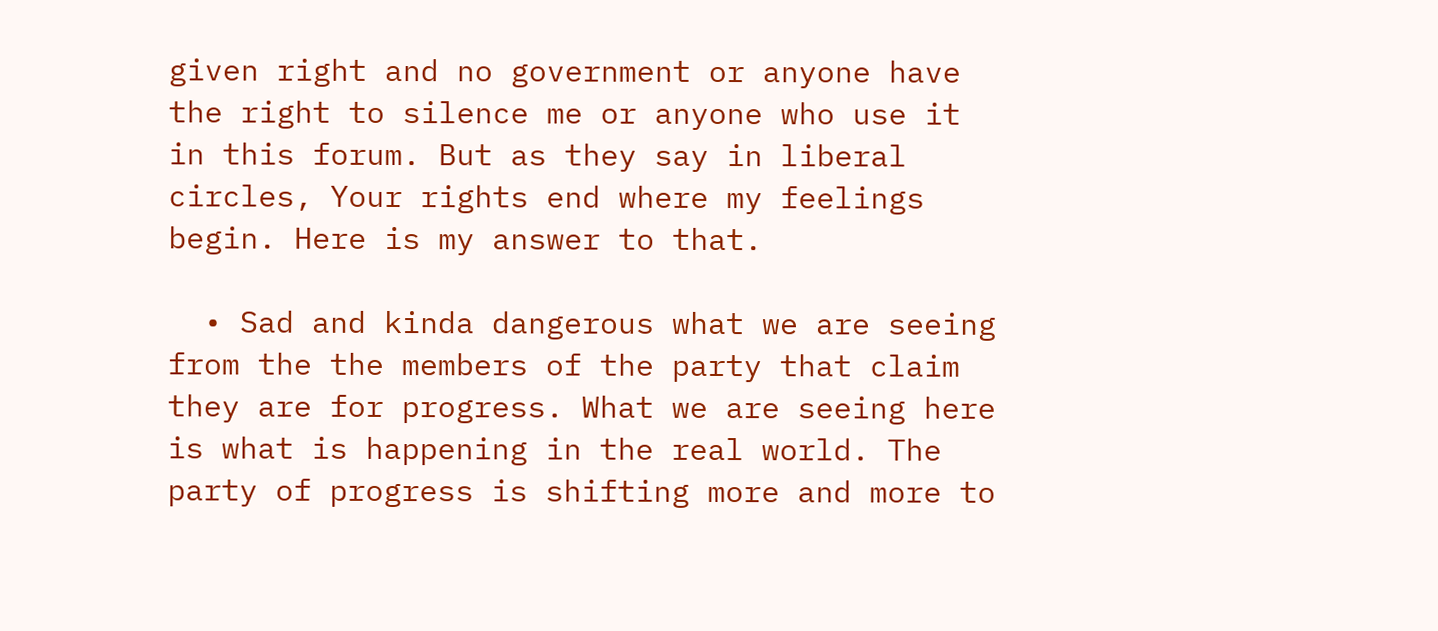given right and no government or anyone have the right to silence me or anyone who use it in this forum. But as they say in liberal circles, Your rights end where my feelings begin. Here is my answer to that.

  • Sad and kinda dangerous what we are seeing from the the members of the party that claim they are for progress. What we are seeing here is what is happening in the real world. The party of progress is shifting more and more to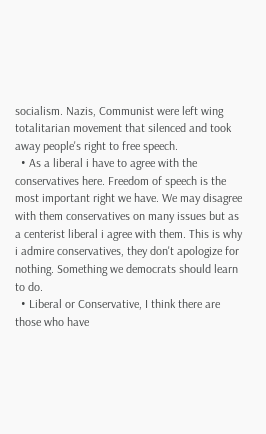socialism. Nazis, Communist were left wing totalitarian movement that silenced and took away people's right to free speech.
  • As a liberal i have to agree with the conservatives here. Freedom of speech is the most important right we have. We may disagree with them conservatives on many issues but as a centerist liberal i agree with them. This is why i admire conservatives, they don't apologize for nothing. Something we democrats should learn to do.
  • Liberal or Conservative, I think there are those who have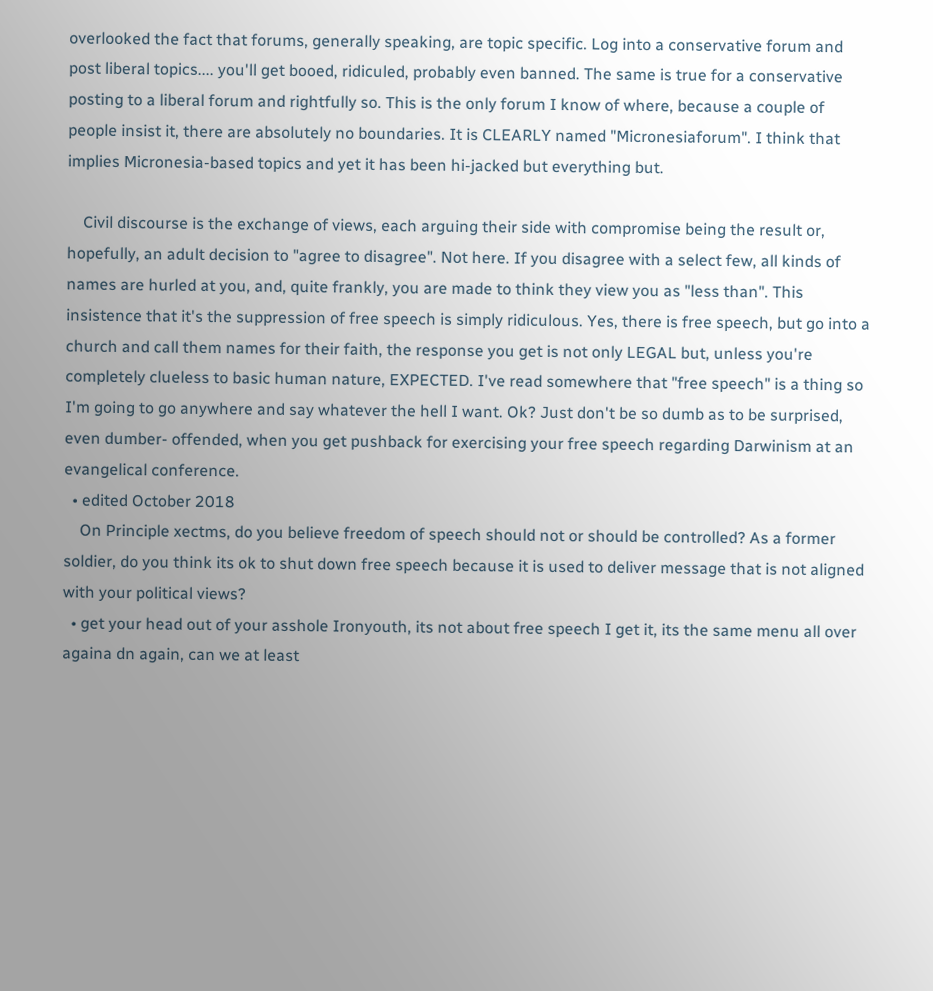overlooked the fact that forums, generally speaking, are topic specific. Log into a conservative forum and post liberal topics.... you'll get booed, ridiculed, probably even banned. The same is true for a conservative posting to a liberal forum and rightfully so. This is the only forum I know of where, because a couple of people insist it, there are absolutely no boundaries. It is CLEARLY named "Micronesiaforum". I think that implies Micronesia-based topics and yet it has been hi-jacked but everything but.

    Civil discourse is the exchange of views, each arguing their side with compromise being the result or, hopefully, an adult decision to "agree to disagree". Not here. If you disagree with a select few, all kinds of names are hurled at you, and, quite frankly, you are made to think they view you as "less than". This insistence that it's the suppression of free speech is simply ridiculous. Yes, there is free speech, but go into a church and call them names for their faith, the response you get is not only LEGAL but, unless you're completely clueless to basic human nature, EXPECTED. I've read somewhere that "free speech" is a thing so I'm going to go anywhere and say whatever the hell I want. Ok? Just don't be so dumb as to be surprised, even dumber- offended, when you get pushback for exercising your free speech regarding Darwinism at an evangelical conference.
  • edited October 2018
    On Principle xectms, do you believe freedom of speech should not or should be controlled? As a former soldier, do you think its ok to shut down free speech because it is used to deliver message that is not aligned with your political views?
  • get your head out of your asshole Ironyouth, its not about free speech I get it, its the same menu all over againa dn again, can we at least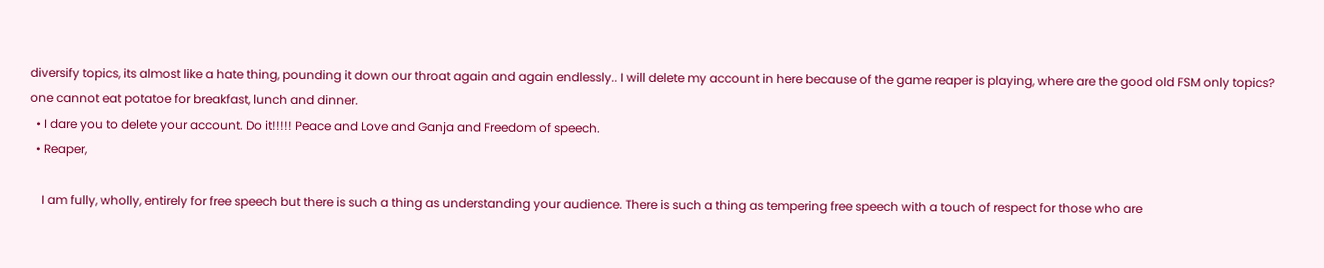diversify topics, its almost like a hate thing, pounding it down our throat again and again endlessly.. I will delete my account in here because of the game reaper is playing, where are the good old FSM only topics? one cannot eat potatoe for breakfast, lunch and dinner.
  • I dare you to delete your account. Do it!!!!! Peace and Love and Ganja and Freedom of speech.
  • Reaper,

    I am fully, wholly, entirely for free speech but there is such a thing as understanding your audience. There is such a thing as tempering free speech with a touch of respect for those who are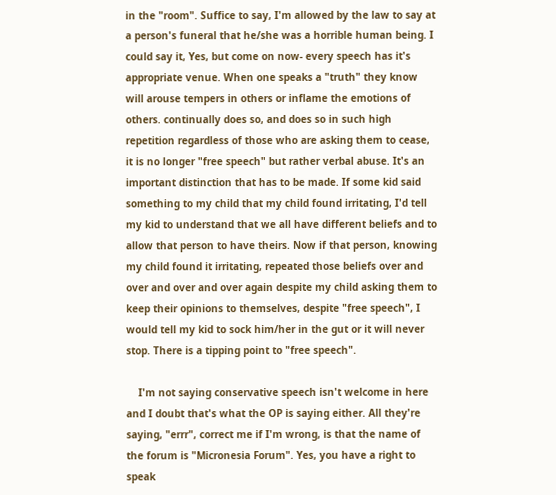in the "room". Suffice to say, I'm allowed by the law to say at a person's funeral that he/she was a horrible human being. I could say it, Yes, but come on now- every speech has it's appropriate venue. When one speaks a "truth" they know will arouse tempers in others or inflame the emotions of others. continually does so, and does so in such high repetition regardless of those who are asking them to cease, it is no longer "free speech" but rather verbal abuse. It's an important distinction that has to be made. If some kid said something to my child that my child found irritating, I'd tell my kid to understand that we all have different beliefs and to allow that person to have theirs. Now if that person, knowing my child found it irritating, repeated those beliefs over and over and over and over again despite my child asking them to keep their opinions to themselves, despite "free speech", I would tell my kid to sock him/her in the gut or it will never stop. There is a tipping point to "free speech".

    I'm not saying conservative speech isn't welcome in here and I doubt that's what the OP is saying either. All they're saying, "errr", correct me if I'm wrong, is that the name of the forum is "Micronesia Forum". Yes, you have a right to speak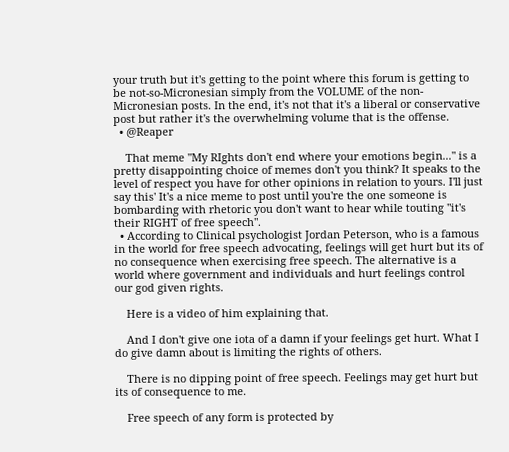your truth but it's getting to the point where this forum is getting to be not-so-Micronesian simply from the VOLUME of the non-Micronesian posts. In the end, it's not that it's a liberal or conservative post but rather it's the overwhelming volume that is the offense.
  • @Reaper

    That meme "My RIghts don't end where your emotions begin..." is a pretty disappointing choice of memes don't you think? It speaks to the level of respect you have for other opinions in relation to yours. I'll just say this' It's a nice meme to post until you're the one someone is bombarding with rhetoric you don't want to hear while touting "it's their RIGHT of free speech".
  • According to Clinical psychologist Jordan Peterson, who is a famous in the world for free speech advocating, feelings will get hurt but its of no consequence when exercising free speech. The alternative is a world where government and individuals and hurt feelings control our god given rights.

    Here is a video of him explaining that.

    And I don't give one iota of a damn if your feelings get hurt. What I do give damn about is limiting the rights of others.

    There is no dipping point of free speech. Feelings may get hurt but its of consequence to me.

    Free speech of any form is protected by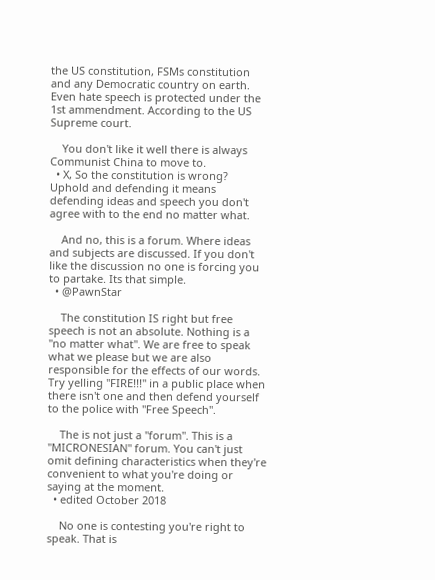the US constitution, FSMs constitution and any Democratic country on earth. Even hate speech is protected under the 1st ammendment. According to the US Supreme court.

    You don't like it well there is always Communist China to move to.
  • X, So the constitution is wrong? Uphold and defending it means defending ideas and speech you don't agree with to the end no matter what.

    And no, this is a forum. Where ideas and subjects are discussed. If you don't like the discussion no one is forcing you to partake. Its that simple.
  • @PawnStar

    The constitution IS right but free speech is not an absolute. Nothing is a "no matter what". We are free to speak what we please but we are also responsible for the effects of our words. Try yelling "FIRE!!!" in a public place when there isn't one and then defend yourself to the police with "Free Speech".

    The is not just a "forum". This is a "MICRONESIAN" forum. You can't just omit defining characteristics when they're convenient to what you're doing or saying at the moment.
  • edited October 2018

    No one is contesting you're right to speak. That is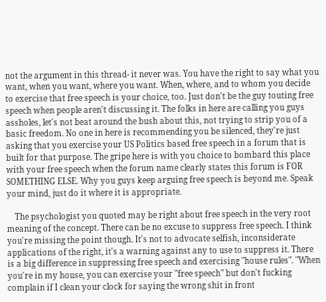not the argument in this thread- it never was. You have the right to say what you want, when you want, where you want. When, where, and to whom you decide to exercise that free speech is your choice, too. Just don't be the guy touting free speech when people aren't discussing it. The folks in here are calling you guys assholes, let's not beat around the bush about this, not trying to strip you of a basic freedom. No one in here is recommending you be silenced, they're just asking that you exercise your US Politics based free speech in a forum that is built for that purpose. The gripe here is with you choice to bombard this place with your free speech when the forum name clearly states this forum is FOR SOMETHING ELSE. Why you guys keep arguing free speech is beyond me. Speak your mind, just do it where it is appropriate.

    The psychologist you quoted may be right about free speech in the very root meaning of the concept. There can be no excuse to suppress free speech. I think you're missing the point though. It's not to advocate selfish, inconsiderate applications of the right, it's a warning against any to use to suppress it. There is a big difference in suppressing free speech and exercising "house rules". "When you're in my house, you can exercise your "free speech" but don't fucking complain if I clean your clock for saying the wrong shit in front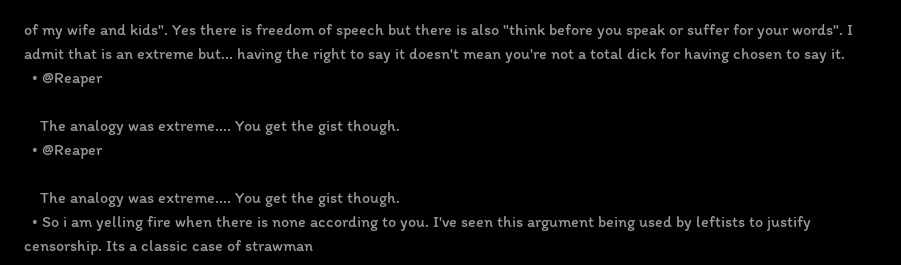of my wife and kids". Yes there is freedom of speech but there is also "think before you speak or suffer for your words". I admit that is an extreme but... having the right to say it doesn't mean you're not a total dick for having chosen to say it.
  • @Reaper

    The analogy was extreme.... You get the gist though.
  • @Reaper

    The analogy was extreme.... You get the gist though.
  • So i am yelling fire when there is none according to you. I've seen this argument being used by leftists to justify censorship. Its a classic case of strawman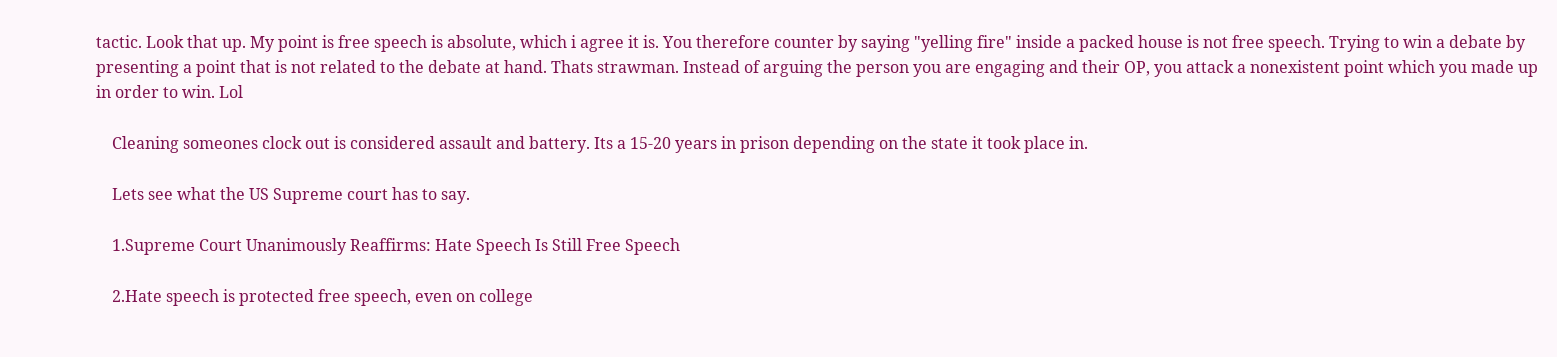tactic. Look that up. My point is free speech is absolute, which i agree it is. You therefore counter by saying "yelling fire" inside a packed house is not free speech. Trying to win a debate by presenting a point that is not related to the debate at hand. Thats strawman. Instead of arguing the person you are engaging and their OP, you attack a nonexistent point which you made up in order to win. Lol

    Cleaning someones clock out is considered assault and battery. Its a 15-20 years in prison depending on the state it took place in.

    Lets see what the US Supreme court has to say.

    1.Supreme Court Unanimously Reaffirms: Hate Speech Is Still Free Speech

    2.Hate speech is protected free speech, even on college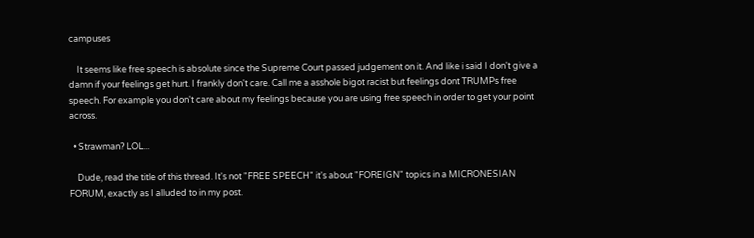campuses

    It seems like free speech is absolute since the Supreme Court passed judgement on it. And like i said I don't give a damn if your feelings get hurt. I frankly don't care. Call me a asshole bigot racist but feelings dont TRUMPs free speech. For example you don't care about my feelings because you are using free speech in order to get your point across.

  • Strawman? LOL...

    Dude, read the title of this thread. It's not "FREE SPEECH" it's about "FOREIGN" topics in a MICRONESIAN FORUM, exactly as I alluded to in my post.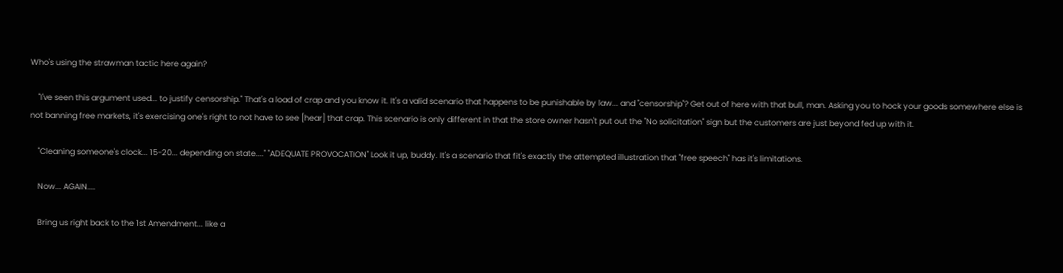Who's using the strawman tactic here again?

    "I've seen this argument used... to justify censorship." That's a load of crap and you know it. It's a valid scenario that happens to be punishable by law... and "censorship"? Get out of here with that bull, man. Asking you to hock your goods somewhere else is not banning free markets, it's exercising one's right to not have to see [hear] that crap. This scenario is only different in that the store owner hasn't put out the "No solicitation" sign but the customers are just beyond fed up with it.

    "Cleaning someone's clock... 15-20... depending on state...." "ADEQUATE PROVOCATION" Look it up, buddy. It's a scenario that fit's exactly the attempted illustration that "free speech" has it's limitations.

    Now... AGAIN....

    Bring us right back to the 1st Amendment... like a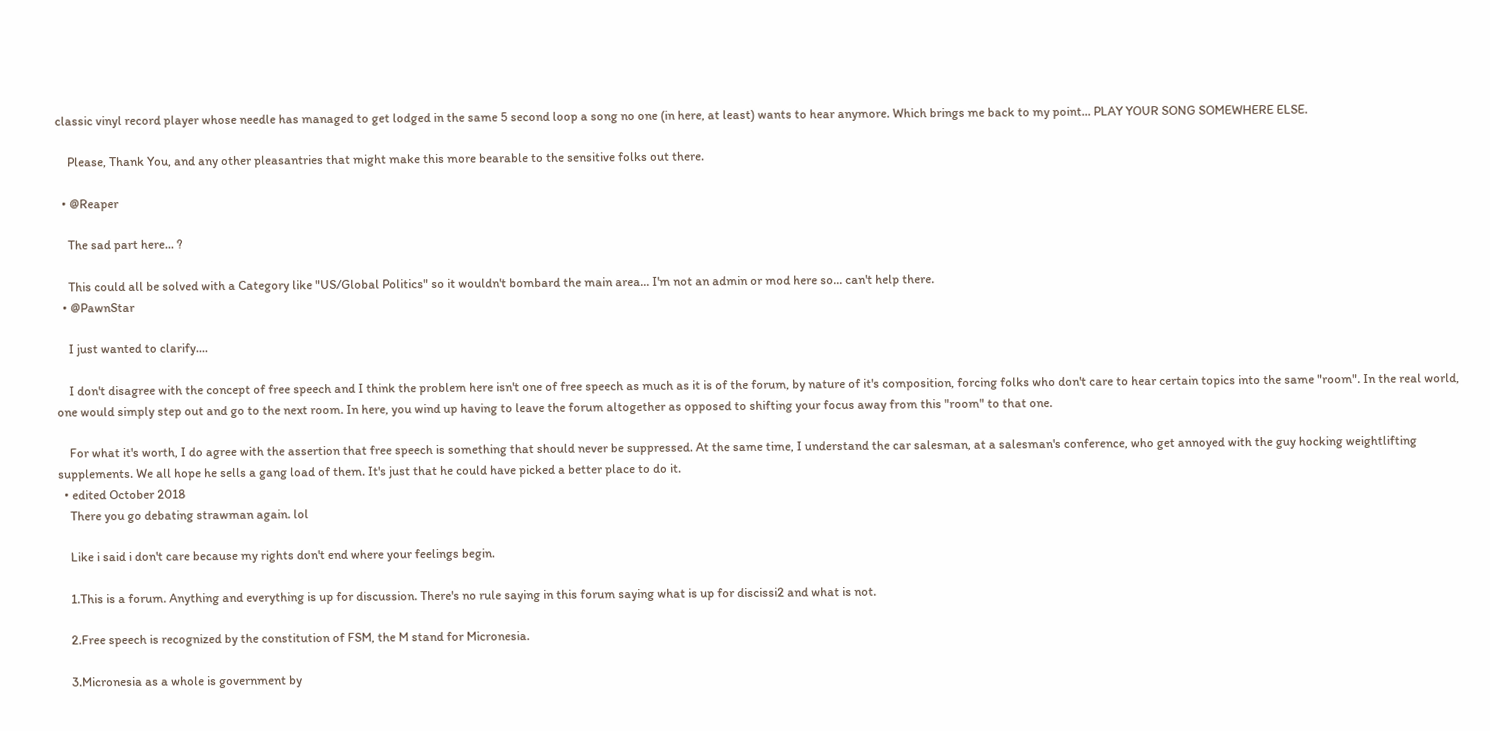classic vinyl record player whose needle has managed to get lodged in the same 5 second loop a song no one (in here, at least) wants to hear anymore. Which brings me back to my point... PLAY YOUR SONG SOMEWHERE ELSE.

    Please, Thank You, and any other pleasantries that might make this more bearable to the sensitive folks out there.

  • @Reaper

    The sad part here... ?

    This could all be solved with a Category like "US/Global Politics" so it wouldn't bombard the main area... I'm not an admin or mod here so... can't help there.
  • @PawnStar

    I just wanted to clarify....

    I don't disagree with the concept of free speech and I think the problem here isn't one of free speech as much as it is of the forum, by nature of it's composition, forcing folks who don't care to hear certain topics into the same "room". In the real world, one would simply step out and go to the next room. In here, you wind up having to leave the forum altogether as opposed to shifting your focus away from this "room" to that one.

    For what it's worth, I do agree with the assertion that free speech is something that should never be suppressed. At the same time, I understand the car salesman, at a salesman's conference, who get annoyed with the guy hocking weightlifting supplements. We all hope he sells a gang load of them. It's just that he could have picked a better place to do it.
  • edited October 2018
    There you go debating strawman again. lol

    Like i said i don't care because my rights don't end where your feelings begin.

    1.This is a forum. Anything and everything is up for discussion. There's no rule saying in this forum saying what is up for discissi2 and what is not.

    2.Free speech is recognized by the constitution of FSM, the M stand for Micronesia.

    3.Micronesia as a whole is government by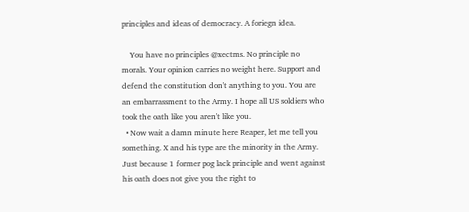principles and ideas of democracy. A foriegn idea.

    You have no principles @xectms. No principle no morals. Your opinion carries no weight here. Support and defend the constitution don't anything to you. You are an embarrassment to the Army. I hope all US soldiers who took the oath like you aren't like you.
  • Now wait a damn minute here Reaper, let me tell you something. X and his type are the minority in the Army. Just because 1 former pog lack principle and went against his oath does not give you the right to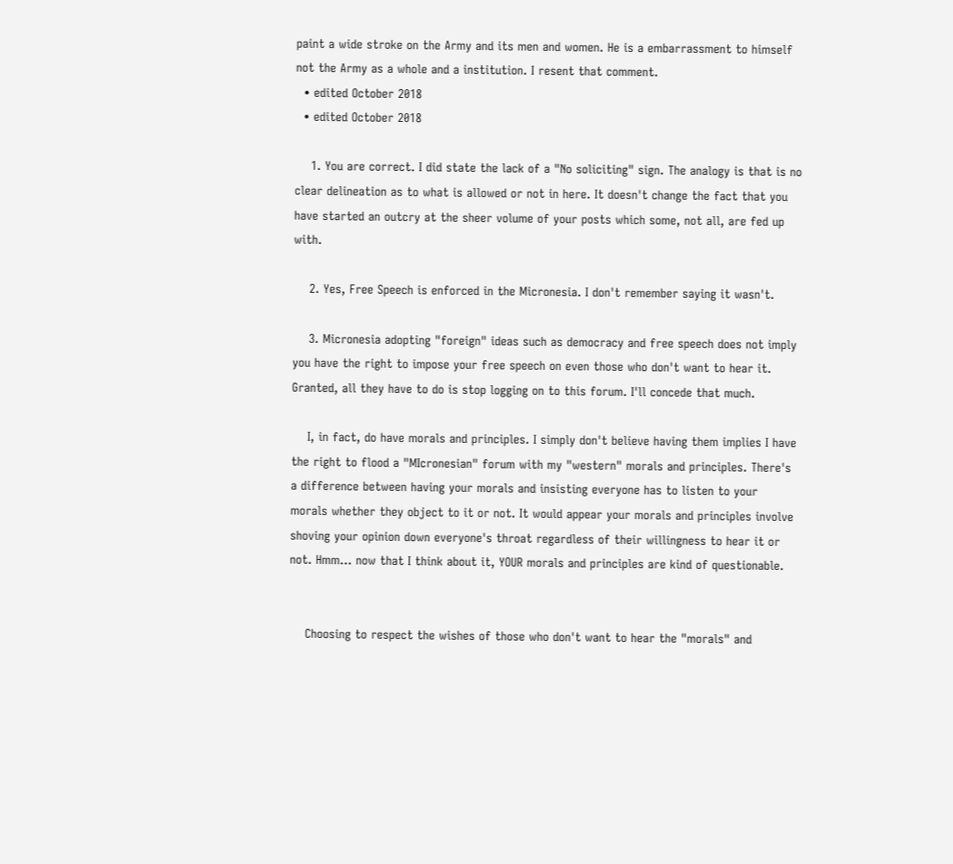paint a wide stroke on the Army and its men and women. He is a embarrassment to himself not the Army as a whole and a institution. I resent that comment.
  • edited October 2018
  • edited October 2018

    1. You are correct. I did state the lack of a "No soliciting" sign. The analogy is that is no clear delineation as to what is allowed or not in here. It doesn't change the fact that you have started an outcry at the sheer volume of your posts which some, not all, are fed up with.

    2. Yes, Free Speech is enforced in the Micronesia. I don't remember saying it wasn't.

    3. Micronesia adopting "foreign" ideas such as democracy and free speech does not imply you have the right to impose your free speech on even those who don't want to hear it. Granted, all they have to do is stop logging on to this forum. I'll concede that much.

    I, in fact, do have morals and principles. I simply don't believe having them implies I have the right to flood a "MIcronesian" forum with my "western" morals and principles. There's a difference between having your morals and insisting everyone has to listen to your morals whether they object to it or not. It would appear your morals and principles involve shoving your opinion down everyone's throat regardless of their willingness to hear it or not. Hmm... now that I think about it, YOUR morals and principles are kind of questionable.


    Choosing to respect the wishes of those who don't want to hear the "morals" and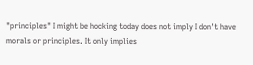"principles" I might be hocking today does not imply I don't have morals or principles. It only implies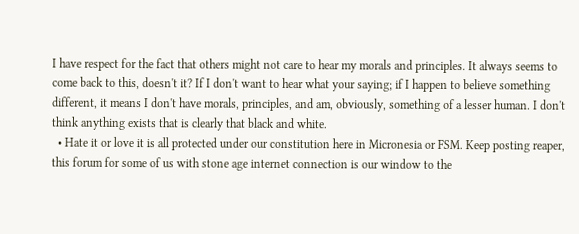I have respect for the fact that others might not care to hear my morals and principles. It always seems to come back to this, doesn't it? If I don't want to hear what your saying; if I happen to believe something different, it means I don't have morals, principles, and am, obviously, something of a lesser human. I don't think anything exists that is clearly that black and white.
  • Hate it or love it is all protected under our constitution here in Micronesia or FSM. Keep posting reaper, this forum for some of us with stone age internet connection is our window to the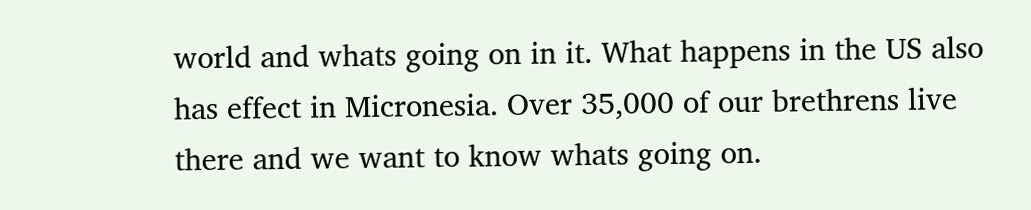world and whats going on in it. What happens in the US also has effect in Micronesia. Over 35,000 of our brethrens live there and we want to know whats going on.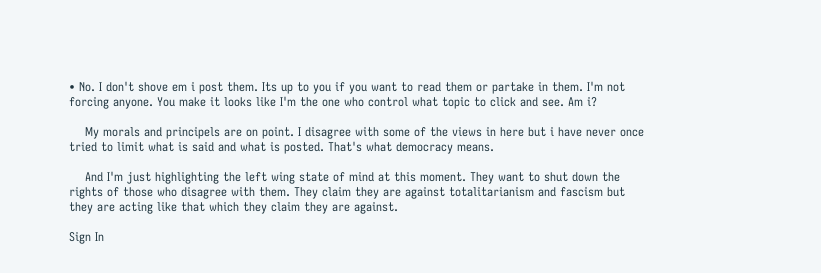• No. I don't shove em i post them. Its up to you if you want to read them or partake in them. I'm not forcing anyone. You make it looks like I'm the one who control what topic to click and see. Am i?

    My morals and principels are on point. I disagree with some of the views in here but i have never once tried to limit what is said and what is posted. That's what democracy means.

    And I'm just highlighting the left wing state of mind at this moment. They want to shut down the rights of those who disagree with them. They claim they are against totalitarianism and fascism but they are acting like that which they claim they are against.

Sign In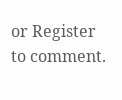or Register to comment.